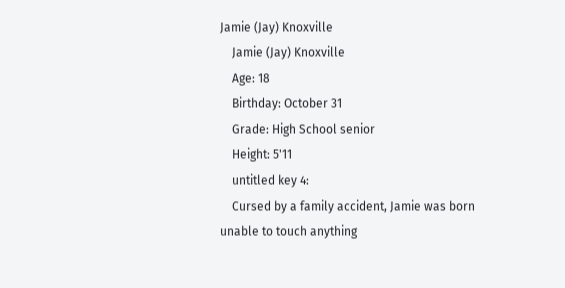Jamie (Jay) Knoxville
    Jamie (Jay) Knoxville
    Age: 18
    Birthday: October 31
    Grade: High School senior
    Height: 5'11
    untitled key 4:
    Cursed by a family accident, Jamie was born unable to touch anything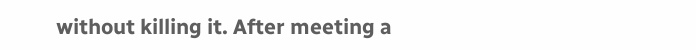without killing it. After meeting a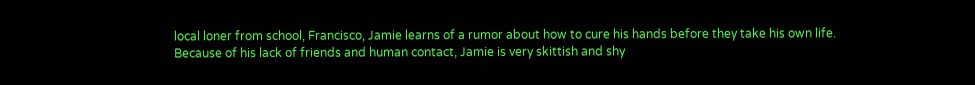local loner from school, Francisco, Jamie learns of a rumor about how to cure his hands before they take his own life. Because of his lack of friends and human contact, Jamie is very skittish and shy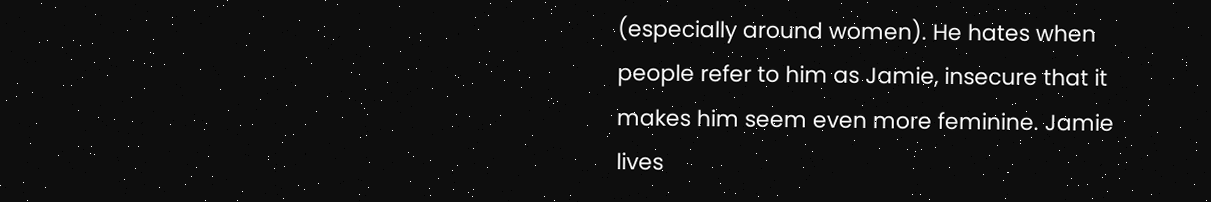(especially around women). He hates when people refer to him as Jamie, insecure that it makes him seem even more feminine. Jamie lives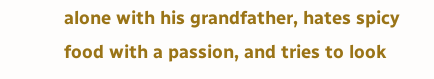alone with his grandfather, hates spicy food with a passion, and tries to look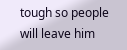tough so people will leave him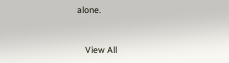alone.


    View All